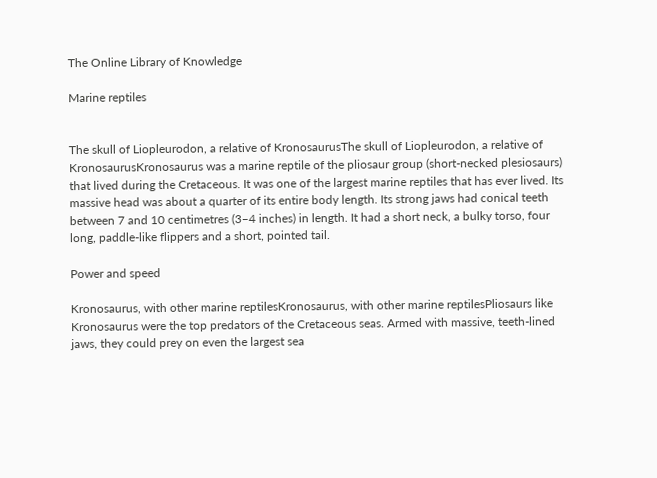The Online Library of Knowledge

Marine reptiles


The skull of Liopleurodon, a relative of KronosaurusThe skull of Liopleurodon, a relative of KronosaurusKronosaurus was a marine reptile of the pliosaur group (short-necked plesiosaurs) that lived during the Cretaceous. It was one of the largest marine reptiles that has ever lived. Its massive head was about a quarter of its entire body length. Its strong jaws had conical teeth between 7 and 10 centimetres (3–4 inches) in length. It had a short neck, a bulky torso, four long, paddle-like flippers and a short, pointed tail.

Power and speed

Kronosaurus, with other marine reptilesKronosaurus, with other marine reptilesPliosaurs like Kronosaurus were the top predators of the Cretaceous seas. Armed with massive, teeth-lined jaws, they could prey on even the largest sea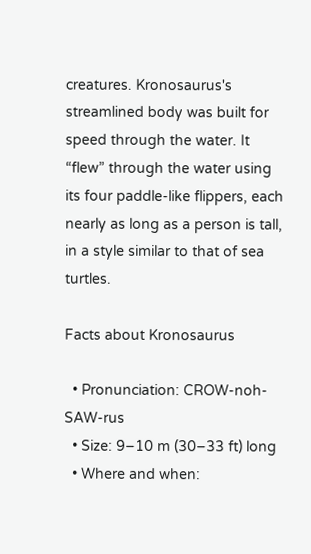creatures. Kronosaurus's streamlined body was built for speed through the water. It “flew” through the water using its four paddle-like flippers, each nearly as long as a person is tall, in a style similar to that of sea turtles.

Facts about Kronosaurus

  • Pronunciation: CROW-noh-SAW-rus
  • Size: 9–10 m (30–33 ft) long
  • Where and when: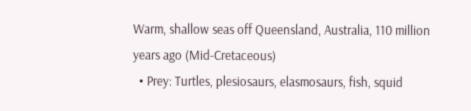Warm, shallow seas off Queensland, Australia, 110 million years ago (Mid-Cretaceous)
  • Prey: Turtles, plesiosaurs, elasmosaurs, fish, squid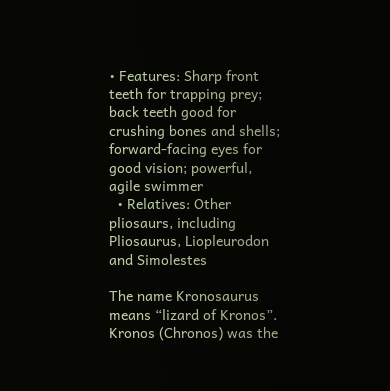• Features: Sharp front teeth for trapping prey; back teeth good for crushing bones and shells; forward-facing eyes for good vision; powerful, agile swimmer
  • Relatives: Other pliosaurs, including Pliosaurus, Liopleurodon and Simolestes

The name Kronosaurus means “lizard of Kronos”. Kronos (Chronos) was the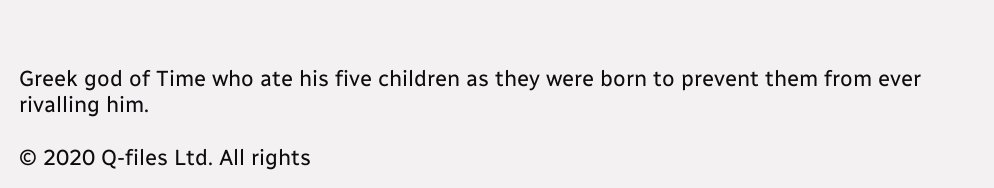Greek god of Time who ate his five children as they were born to prevent them from ever rivalling him.

© 2020 Q-files Ltd. All rights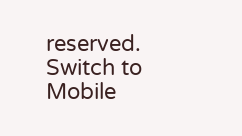reserved. Switch to Mobile